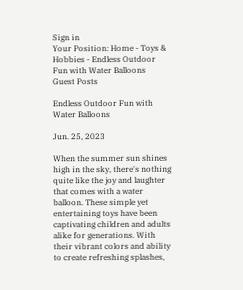Sign in
Your Position: Home - Toys & Hobbies - Endless Outdoor Fun with Water Balloons
Guest Posts

Endless Outdoor Fun with Water Balloons

Jun. 25, 2023

When the summer sun shines high in the sky, there's nothing quite like the joy and laughter that comes with a water balloon. These simple yet entertaining toys have been captivating children and adults alike for generations. With their vibrant colors and ability to create refreshing splashes,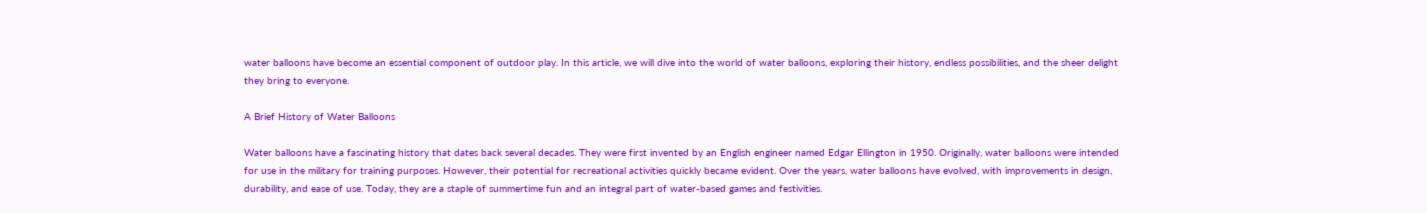water balloons have become an essential component of outdoor play. In this article, we will dive into the world of water balloons, exploring their history, endless possibilities, and the sheer delight they bring to everyone.

A Brief History of Water Balloons

Water balloons have a fascinating history that dates back several decades. They were first invented by an English engineer named Edgar Ellington in 1950. Originally, water balloons were intended for use in the military for training purposes. However, their potential for recreational activities quickly became evident. Over the years, water balloons have evolved, with improvements in design, durability, and ease of use. Today, they are a staple of summertime fun and an integral part of water-based games and festivities.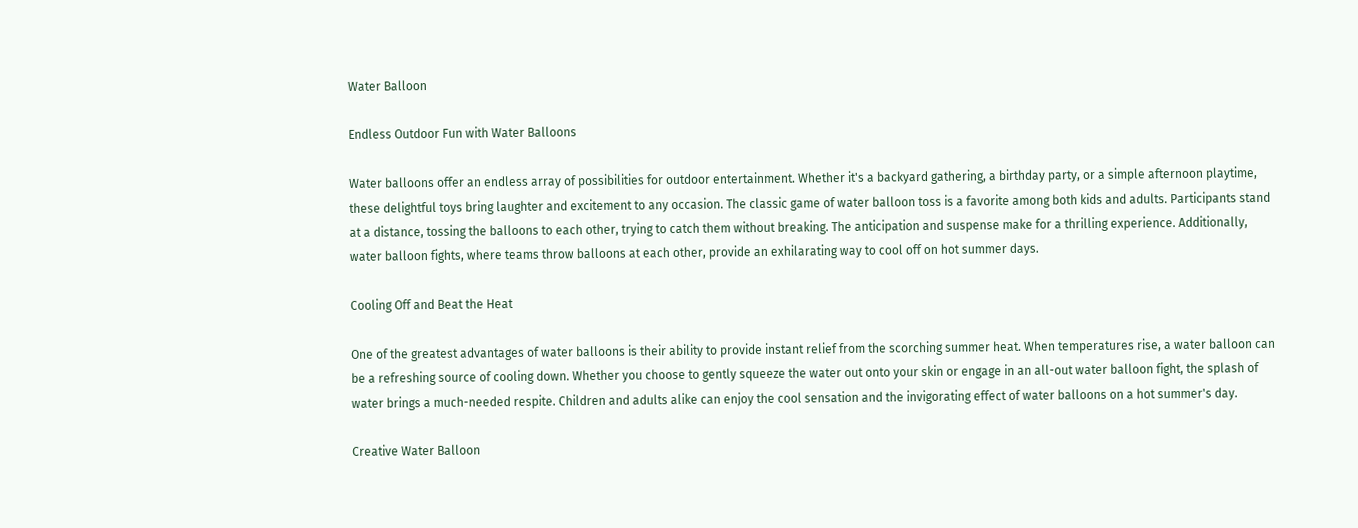Water Balloon

Endless Outdoor Fun with Water Balloons

Water balloons offer an endless array of possibilities for outdoor entertainment. Whether it's a backyard gathering, a birthday party, or a simple afternoon playtime, these delightful toys bring laughter and excitement to any occasion. The classic game of water balloon toss is a favorite among both kids and adults. Participants stand at a distance, tossing the balloons to each other, trying to catch them without breaking. The anticipation and suspense make for a thrilling experience. Additionally, water balloon fights, where teams throw balloons at each other, provide an exhilarating way to cool off on hot summer days.

Cooling Off and Beat the Heat

One of the greatest advantages of water balloons is their ability to provide instant relief from the scorching summer heat. When temperatures rise, a water balloon can be a refreshing source of cooling down. Whether you choose to gently squeeze the water out onto your skin or engage in an all-out water balloon fight, the splash of water brings a much-needed respite. Children and adults alike can enjoy the cool sensation and the invigorating effect of water balloons on a hot summer's day.

Creative Water Balloon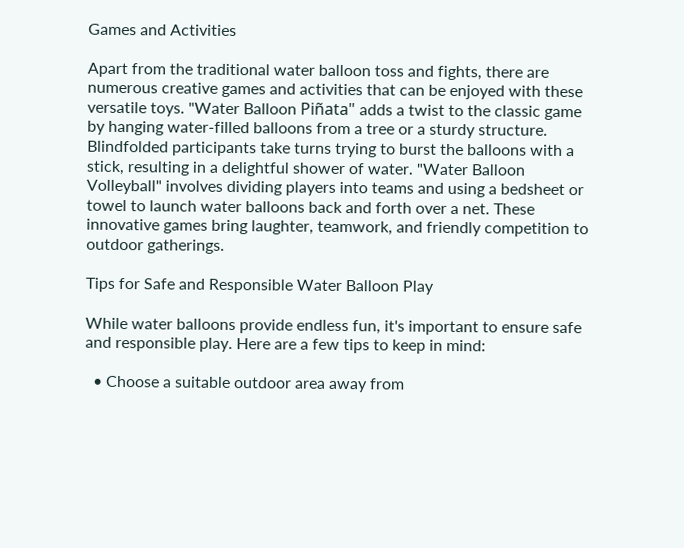Games and Activities

Apart from the traditional water balloon toss and fights, there are numerous creative games and activities that can be enjoyed with these versatile toys. "Water Balloon Piñata" adds a twist to the classic game by hanging water-filled balloons from a tree or a sturdy structure. Blindfolded participants take turns trying to burst the balloons with a stick, resulting in a delightful shower of water. "Water Balloon Volleyball" involves dividing players into teams and using a bedsheet or towel to launch water balloons back and forth over a net. These innovative games bring laughter, teamwork, and friendly competition to outdoor gatherings.

Tips for Safe and Responsible Water Balloon Play

While water balloons provide endless fun, it's important to ensure safe and responsible play. Here are a few tips to keep in mind:

  • Choose a suitable outdoor area away from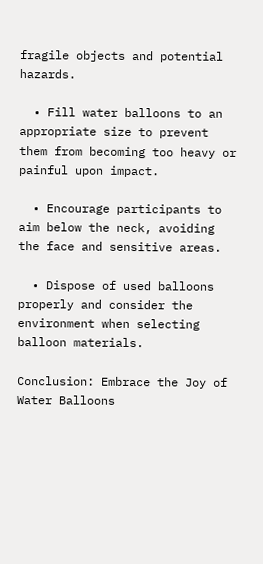fragile objects and potential hazards.

  • Fill water balloons to an appropriate size to prevent them from becoming too heavy or painful upon impact.

  • Encourage participants to aim below the neck, avoiding the face and sensitive areas.

  • Dispose of used balloons properly and consider the environment when selecting balloon materials.

Conclusion: Embrace the Joy of Water Balloons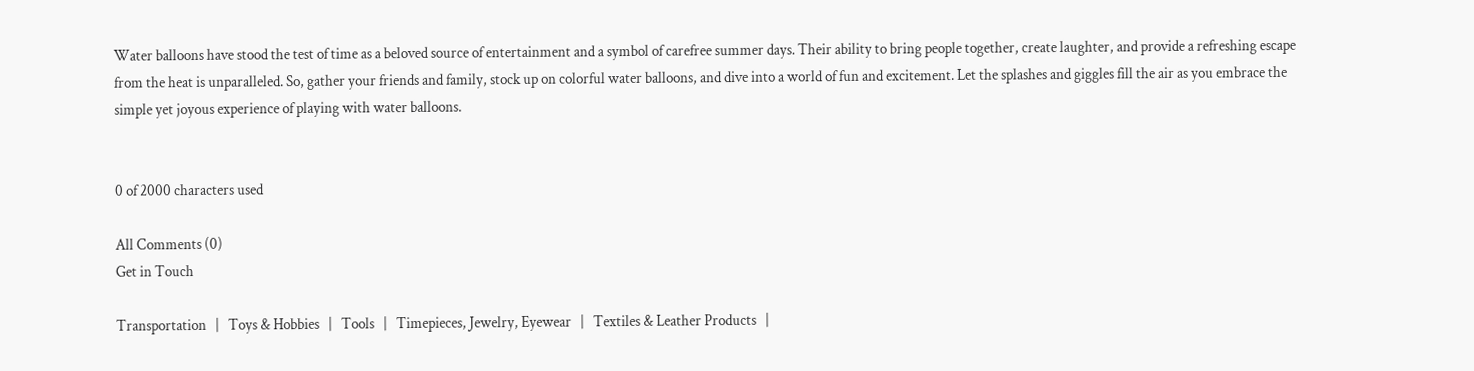Water balloons have stood the test of time as a beloved source of entertainment and a symbol of carefree summer days. Their ability to bring people together, create laughter, and provide a refreshing escape from the heat is unparalleled. So, gather your friends and family, stock up on colorful water balloons, and dive into a world of fun and excitement. Let the splashes and giggles fill the air as you embrace the simple yet joyous experience of playing with water balloons.


0 of 2000 characters used

All Comments (0)
Get in Touch

Transportation   |   Toys & Hobbies   |   Tools   |   Timepieces, Jewelry, Eyewear   |   Textiles & Leather Products   |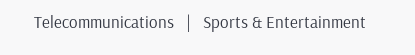Telecommunications   |   Sports & Entertainment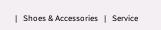|   Shoes & Accessories   |   Service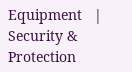Equipment   |   Security & Protection